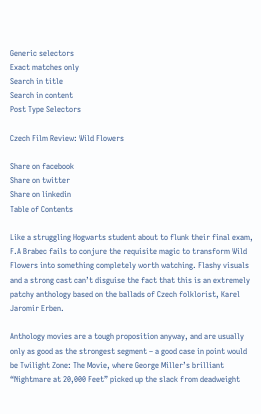Generic selectors
Exact matches only
Search in title
Search in content
Post Type Selectors

Czech Film Review: Wild Flowers

Share on facebook
Share on twitter
Share on linkedin
Table of Contents

Like a struggling Hogwarts student about to flunk their final exam, F.A Brabec fails to conjure the requisite magic to transform Wild Flowers into something completely worth watching. Flashy visuals and a strong cast can’t disguise the fact that this is an extremely patchy anthology based on the ballads of Czech folklorist, Karel Jaromir Erben.

Anthology movies are a tough proposition anyway, and are usually only as good as the strongest segment – a good case in point would be Twilight Zone: The Movie, where George Miller’s brilliant “Nightmare at 20,000 Feet” picked up the slack from deadweight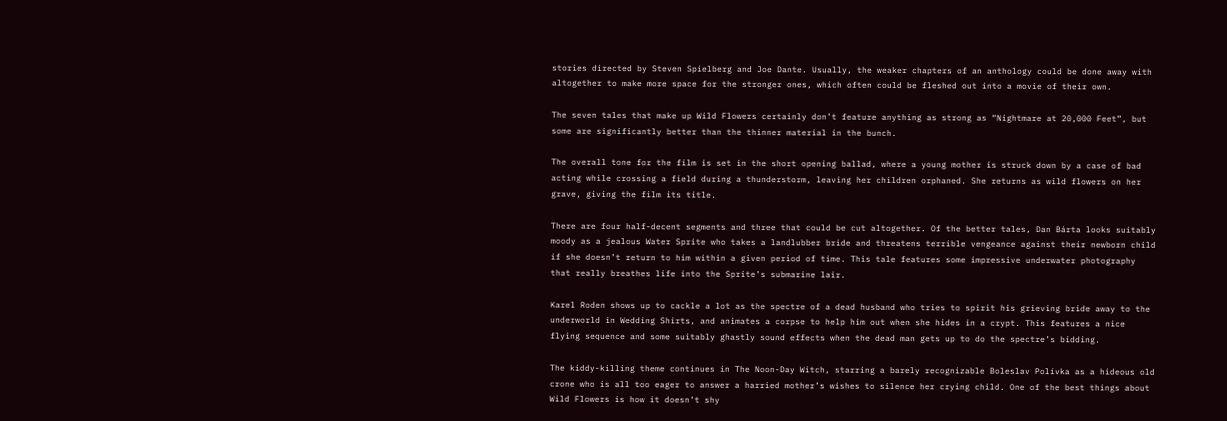stories directed by Steven Spielberg and Joe Dante. Usually, the weaker chapters of an anthology could be done away with altogether to make more space for the stronger ones, which often could be fleshed out into a movie of their own.

The seven tales that make up Wild Flowers certainly don’t feature anything as strong as “Nightmare at 20,000 Feet”, but some are significantly better than the thinner material in the bunch.

The overall tone for the film is set in the short opening ballad, where a young mother is struck down by a case of bad acting while crossing a field during a thunderstorm, leaving her children orphaned. She returns as wild flowers on her grave, giving the film its title.

There are four half-decent segments and three that could be cut altogether. Of the better tales, Dan Bárta looks suitably moody as a jealous Water Sprite who takes a landlubber bride and threatens terrible vengeance against their newborn child if she doesn’t return to him within a given period of time. This tale features some impressive underwater photography that really breathes life into the Sprite’s submarine lair.

Karel Roden shows up to cackle a lot as the spectre of a dead husband who tries to spirit his grieving bride away to the underworld in Wedding Shirts, and animates a corpse to help him out when she hides in a crypt. This features a nice flying sequence and some suitably ghastly sound effects when the dead man gets up to do the spectre’s bidding.

The kiddy-killing theme continues in The Noon-Day Witch, starring a barely recognizable Boleslav Polívka as a hideous old crone who is all too eager to answer a harried mother’s wishes to silence her crying child. One of the best things about Wild Flowers is how it doesn’t shy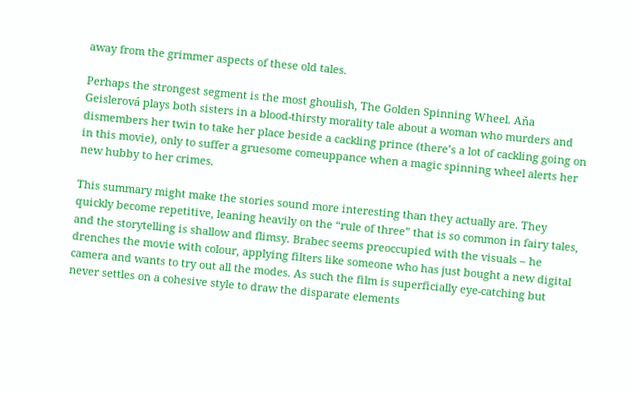away from the grimmer aspects of these old tales.

Perhaps the strongest segment is the most ghoulish, The Golden Spinning Wheel. Aňa Geislerová plays both sisters in a blood-thirsty morality tale about a woman who murders and dismembers her twin to take her place beside a cackling prince (there’s a lot of cackling going on in this movie), only to suffer a gruesome comeuppance when a magic spinning wheel alerts her new hubby to her crimes.

This summary might make the stories sound more interesting than they actually are. They quickly become repetitive, leaning heavily on the “rule of three” that is so common in fairy tales, and the storytelling is shallow and flimsy. Brabec seems preoccupied with the visuals – he drenches the movie with colour, applying filters like someone who has just bought a new digital camera and wants to try out all the modes. As such the film is superficially eye-catching but never settles on a cohesive style to draw the disparate elements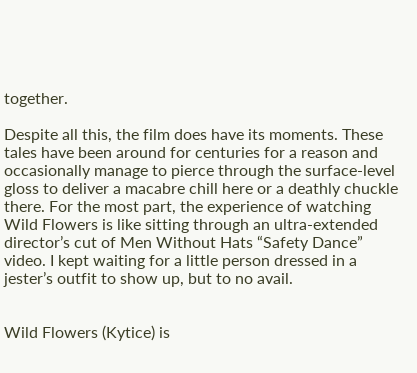together.

Despite all this, the film does have its moments. These tales have been around for centuries for a reason and occasionally manage to pierce through the surface-level gloss to deliver a macabre chill here or a deathly chuckle there. For the most part, the experience of watching Wild Flowers is like sitting through an ultra-extended director’s cut of Men Without Hats “Safety Dance” video. I kept waiting for a little person dressed in a jester’s outfit to show up, but to no avail.


Wild Flowers (Kytice) is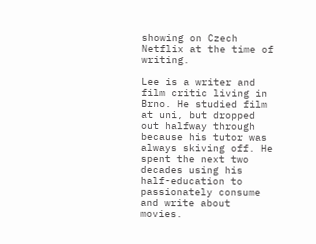showing on Czech Netflix at the time of writing.

Lee is a writer and film critic living in Brno. He studied film at uni, but dropped out halfway through because his tutor was always skiving off. He spent the next two decades using his half-education to passionately consume and write about movies.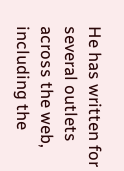He has written for several outlets across the web, including the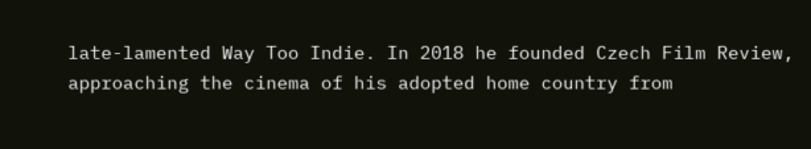late-lamented Way Too Indie. In 2018 he founded Czech Film Review, approaching the cinema of his adopted home country from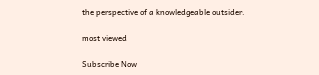the perspective of a knowledgeable outsider.

most viewed

Subscribe Now